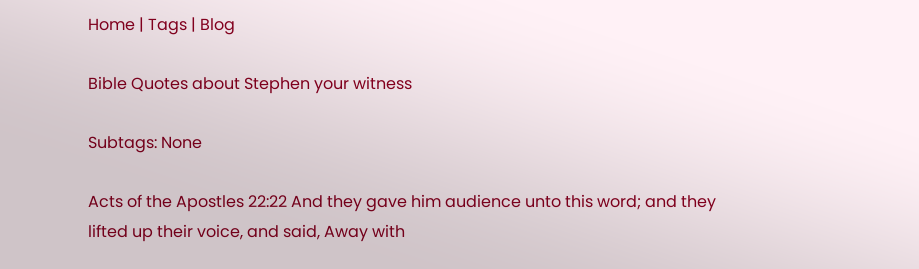Home | Tags | Blog

Bible Quotes about Stephen your witness

Subtags: None

Acts of the Apostles 22:22 And they gave him audience unto this word; and they lifted up their voice, and said, Away with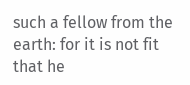such a fellow from the earth: for it is not fit that he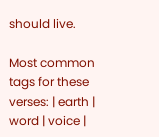should live.

Most common tags for these verses: | earth | word | voice |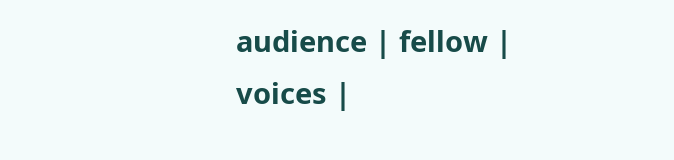audience | fellow | voices |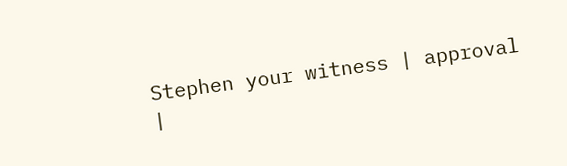Stephen your witness | approval |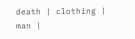death | clothing | man |